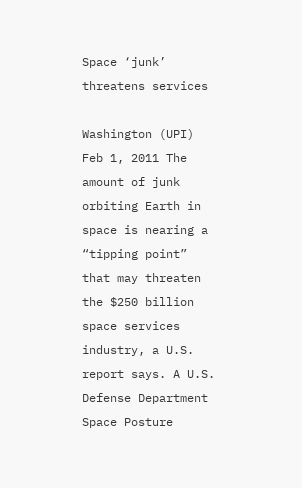Space ‘junk’ threatens services

Washington (UPI) Feb 1, 2011 The amount of junk orbiting Earth in space is nearing a “tipping point” that may threaten the $250 billion space services industry, a U.S. report says. A U.S. Defense Department Space Posture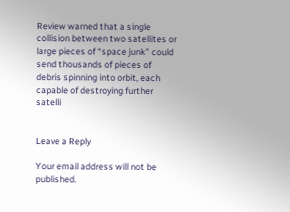Review warned that a single collision between two satellites or large pieces of “space junk” could send thousands of pieces of debris spinning into orbit, each capable of destroying further satelli


Leave a Reply

Your email address will not be published.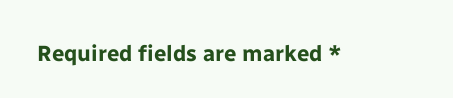Required fields are marked *